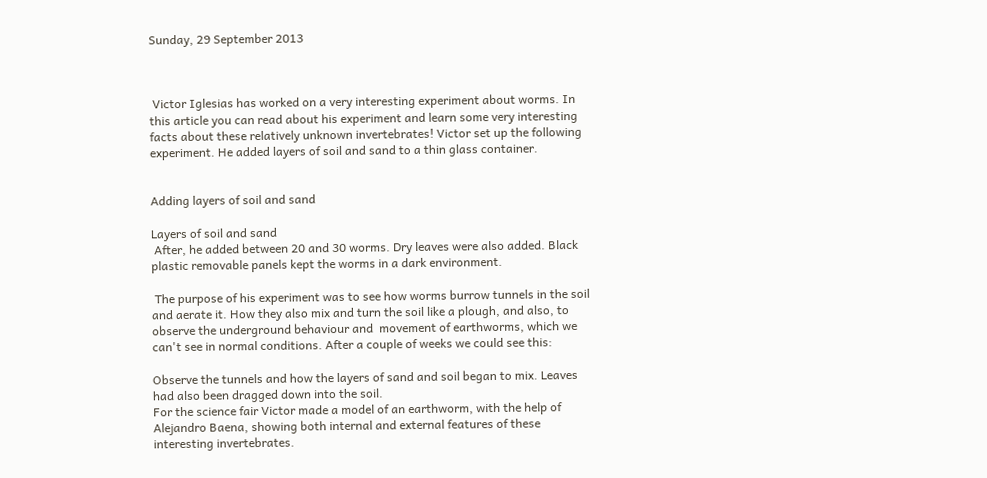Sunday, 29 September 2013



 Victor Iglesias has worked on a very interesting experiment about worms. In this article you can read about his experiment and learn some very interesting facts about these relatively unknown invertebrates! Victor set up the following experiment. He added layers of soil and sand to a thin glass container.


Adding layers of soil and sand

Layers of soil and sand
 After, he added between 20 and 30 worms. Dry leaves were also added. Black plastic removable panels kept the worms in a dark environment.

 The purpose of his experiment was to see how worms burrow tunnels in the soil and aerate it. How they also mix and turn the soil like a plough, and also, to observe the underground behaviour and  movement of earthworms, which we can't see in normal conditions. After a couple of weeks we could see this:

Observe the tunnels and how the layers of sand and soil began to mix. Leaves had also been dragged down into the soil.
For the science fair Victor made a model of an earthworm, with the help of Alejandro Baena, showing both internal and external features of these interesting invertebrates.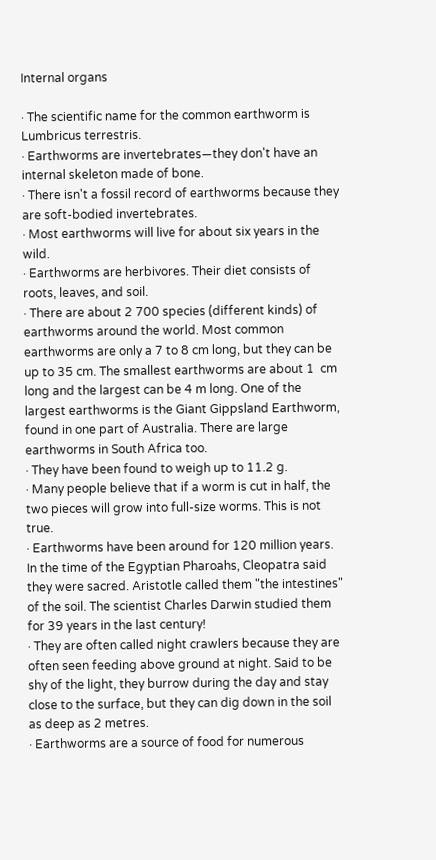Internal organs

· The scientific name for the common earthworm is Lumbricus terrestris.
· Earthworms are invertebrates—they don't have an internal skeleton made of bone.
· There isn't a fossil record of earthworms because they are soft-bodied invertebrates.
· Most earthworms will live for about six years in the wild.
· Earthworms are herbivores. Their diet consists of roots, leaves, and soil.
· There are about 2 700 species (different kinds) of earthworms around the world. Most common      earthworms are only a 7 to 8 cm long, but they can be up to 35 cm. The smallest earthworms are about 1  cm long and the largest can be 4 m long. One of the largest earthworms is the Giant Gippsland Earthworm,  found in one part of Australia. There are large earthworms in South Africa too.
· They have been found to weigh up to 11.2 g.
· Many people believe that if a worm is cut in half, the two pieces will grow into full-size worms. This is not true.
· Earthworms have been around for 120 million years. In the time of the Egyptian Pharoahs, Cleopatra said they were sacred. Aristotle called them "the intestines" of the soil. The scientist Charles Darwin studied them for 39 years in the last century!
· They are often called night crawlers because they are often seen feeding above ground at night. Said to be shy of the light, they burrow during the day and stay close to the surface, but they can dig down in the soil as deep as 2 metres.
· Earthworms are a source of food for numerous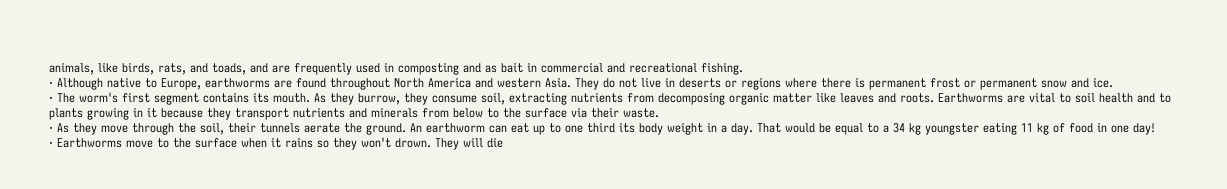animals, like birds, rats, and toads, and are frequently used in composting and as bait in commercial and recreational fishing.
· Although native to Europe, earthworms are found throughout North America and western Asia. They do not live in deserts or regions where there is permanent frost or permanent snow and ice.
· The worm's first segment contains its mouth. As they burrow, they consume soil, extracting nutrients from decomposing organic matter like leaves and roots. Earthworms are vital to soil health and to plants growing in it because they transport nutrients and minerals from below to the surface via their waste.
· As they move through the soil, their tunnels aerate the ground. An earthworm can eat up to one third its body weight in a day. That would be equal to a 34 kg youngster eating 11 kg of food in one day!
· Earthworms move to the surface when it rains so they won't drown. They will die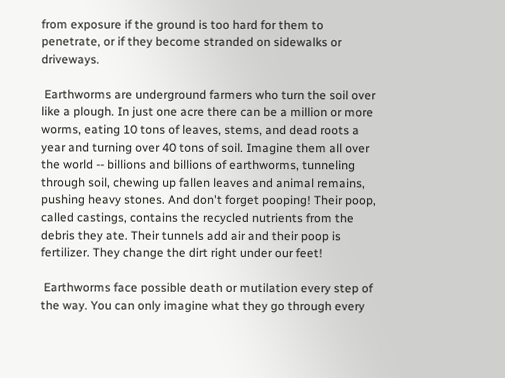from exposure if the ground is too hard for them to penetrate, or if they become stranded on sidewalks or driveways.

 Earthworms are underground farmers who turn the soil over like a plough. In just one acre there can be a million or more worms, eating 10 tons of leaves, stems, and dead roots a year and turning over 40 tons of soil. Imagine them all over the world -- billions and billions of earthworms, tunneling through soil, chewing up fallen leaves and animal remains, pushing heavy stones. And don't forget pooping! Their poop, called castings, contains the recycled nutrients from the debris they ate. Their tunnels add air and their poop is fertilizer. They change the dirt right under our feet!

 Earthworms face possible death or mutilation every step of the way. You can only imagine what they go through every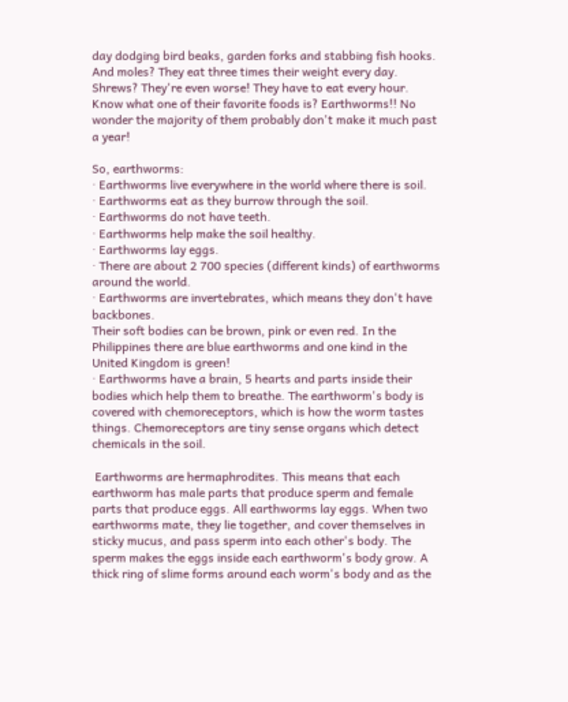day dodging bird beaks, garden forks and stabbing fish hooks. And moles? They eat three times their weight every day. Shrews? They're even worse! They have to eat every hour. Know what one of their favorite foods is? Earthworms!! No wonder the majority of them probably don't make it much past a year!

So, earthworms:
· Earthworms live everywhere in the world where there is soil.
· Earthworms eat as they burrow through the soil.
· Earthworms do not have teeth.
· Earthworms help make the soil healthy.
· Earthworms lay eggs.
· There are about 2 700 species (different kinds) of earthworms around the world.
· Earthworms are invertebrates, which means they don't have backbones.
Their soft bodies can be brown, pink or even red. In the Philippines there are blue earthworms and one kind in the United Kingdom is green!
· Earthworms have a brain, 5 hearts and parts inside their bodies which help them to breathe. The earthworm's body is covered with chemoreceptors, which is how the worm tastes things. Chemoreceptors are tiny sense organs which detect chemicals in the soil.

 Earthworms are hermaphrodites. This means that each earthworm has male parts that produce sperm and female parts that produce eggs. All earthworms lay eggs. When two earthworms mate, they lie together, and cover themselves in sticky mucus, and pass sperm into each other's body. The sperm makes the eggs inside each earthworm's body grow. A thick ring of slime forms around each worm's body and as the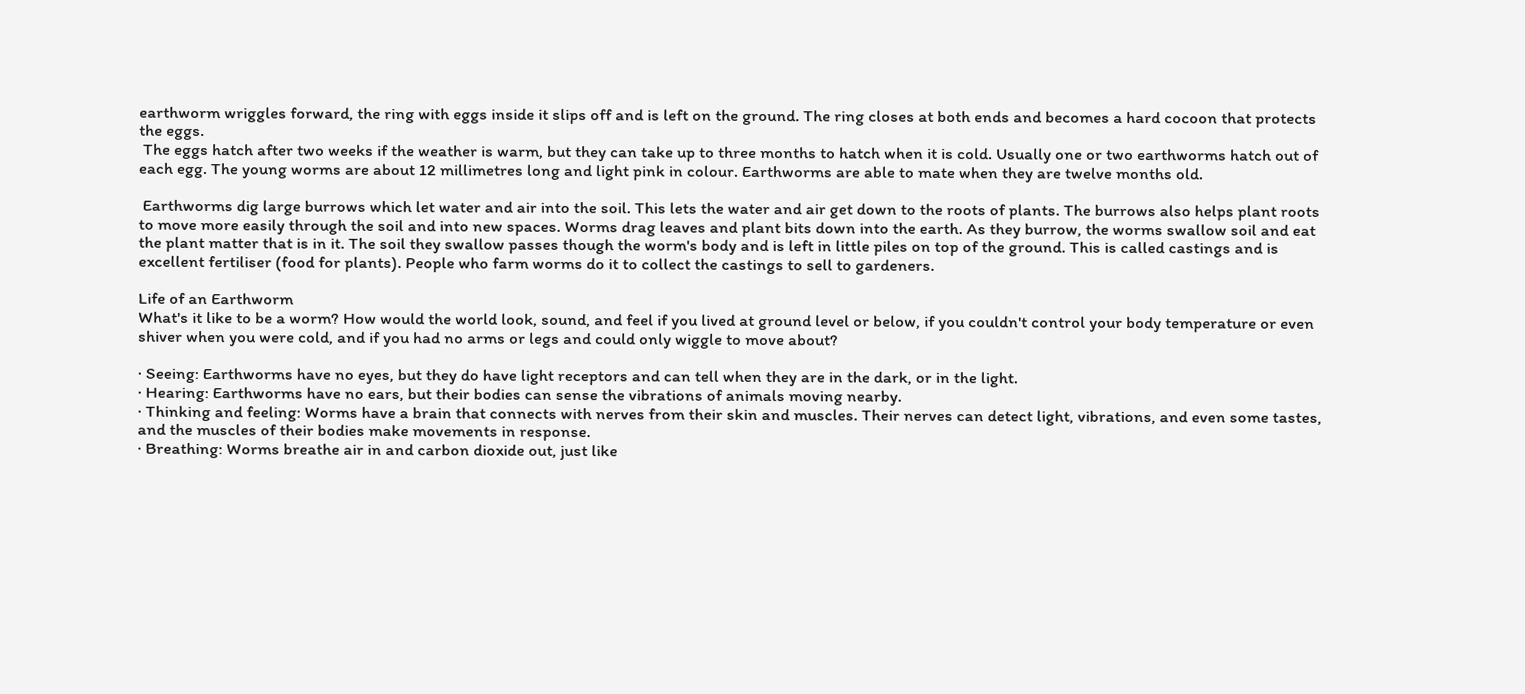earthworm wriggles forward, the ring with eggs inside it slips off and is left on the ground. The ring closes at both ends and becomes a hard cocoon that protects the eggs.
 The eggs hatch after two weeks if the weather is warm, but they can take up to three months to hatch when it is cold. Usually one or two earthworms hatch out of each egg. The young worms are about 12 millimetres long and light pink in colour. Earthworms are able to mate when they are twelve months old.

 Earthworms dig large burrows which let water and air into the soil. This lets the water and air get down to the roots of plants. The burrows also helps plant roots to move more easily through the soil and into new spaces. Worms drag leaves and plant bits down into the earth. As they burrow, the worms swallow soil and eat the plant matter that is in it. The soil they swallow passes though the worm's body and is left in little piles on top of the ground. This is called castings and is excellent fertiliser (food for plants). People who farm worms do it to collect the castings to sell to gardeners.

Life of an Earthworm
What's it like to be a worm? How would the world look, sound, and feel if you lived at ground level or below, if you couldn't control your body temperature or even shiver when you were cold, and if you had no arms or legs and could only wiggle to move about?

· Seeing: Earthworms have no eyes, but they do have light receptors and can tell when they are in the dark, or in the light.
· Hearing: Earthworms have no ears, but their bodies can sense the vibrations of animals moving nearby.
· Thinking and feeling: Worms have a brain that connects with nerves from their skin and muscles. Their nerves can detect light, vibrations, and even some tastes, and the muscles of their bodies make movements in response.
· Breathing: Worms breathe air in and carbon dioxide out, just like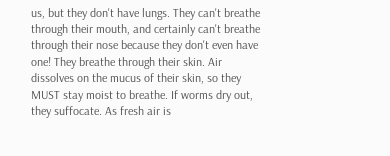us, but they don't have lungs. They can't breathe through their mouth, and certainly can't breathe through their nose because they don't even have one! They breathe through their skin. Air dissolves on the mucus of their skin, so they MUST stay moist to breathe. If worms dry out, they suffocate. As fresh air is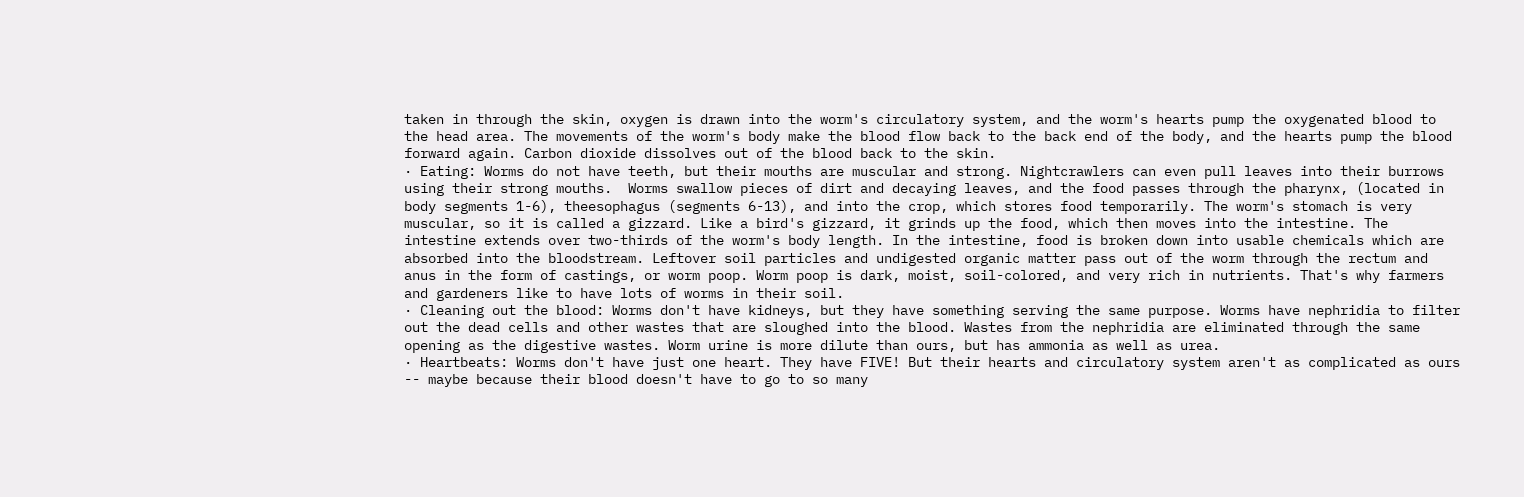taken in through the skin, oxygen is drawn into the worm's circulatory system, and the worm's hearts pump the oxygenated blood to the head area. The movements of the worm's body make the blood flow back to the back end of the body, and the hearts pump the blood forward again. Carbon dioxide dissolves out of the blood back to the skin.
· Eating: Worms do not have teeth, but their mouths are muscular and strong. Nightcrawlers can even pull leaves into their burrows using their strong mouths.  Worms swallow pieces of dirt and decaying leaves, and the food passes through the pharynx, (located in body segments 1-6), theesophagus (segments 6-13), and into the crop, which stores food temporarily. The worm's stomach is very muscular, so it is called a gizzard. Like a bird's gizzard, it grinds up the food, which then moves into the intestine. The intestine extends over two-thirds of the worm's body length. In the intestine, food is broken down into usable chemicals which are absorbed into the bloodstream. Leftover soil particles and undigested organic matter pass out of the worm through the rectum and anus in the form of castings, or worm poop. Worm poop is dark, moist, soil-colored, and very rich in nutrients. That's why farmers and gardeners like to have lots of worms in their soil.
· Cleaning out the blood: Worms don't have kidneys, but they have something serving the same purpose. Worms have nephridia to filter out the dead cells and other wastes that are sloughed into the blood. Wastes from the nephridia are eliminated through the same opening as the digestive wastes. Worm urine is more dilute than ours, but has ammonia as well as urea.
· Heartbeats: Worms don't have just one heart. They have FIVE! But their hearts and circulatory system aren't as complicated as ours -- maybe because their blood doesn't have to go to so many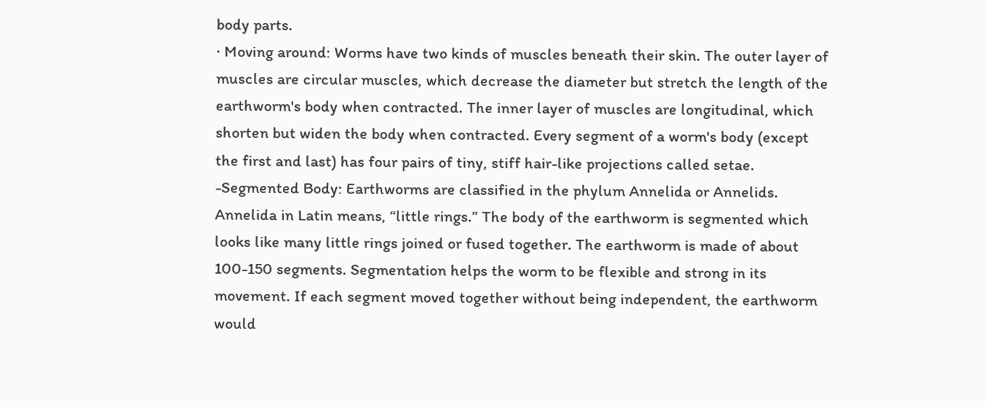body parts.
· Moving around: Worms have two kinds of muscles beneath their skin. The outer layer of muscles are circular muscles, which decrease the diameter but stretch the length of the earthworm's body when contracted. The inner layer of muscles are longitudinal, which shorten but widen the body when contracted. Every segment of a worm's body (except the first and last) has four pairs of tiny, stiff hair-like projections called setae.
-Segmented Body: Earthworms are classified in the phylum Annelida or Annelids. Annelida in Latin means, “little rings.” The body of the earthworm is segmented which looks like many little rings joined or fused together. The earthworm is made of about 100-150 segments. Segmentation helps the worm to be flexible and strong in its movement. If each segment moved together without being independent, the earthworm would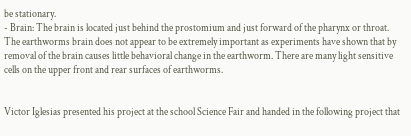be stationary.
- Brain: The brain is located just behind the prostomium and just forward of the pharynx or throat.
The earthworms brain does not appear to be extremely important as experiments have shown that by removal of the brain causes little behavioral change in the earthworm. There are many light sensitive cells on the upper front and rear surfaces of earthworms.


Victor Iglesias presented his project at the school Science Fair and handed in the following project that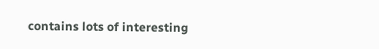contains lots of interesting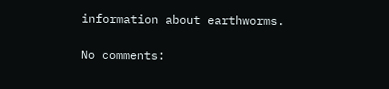information about earthworms.

No comments: